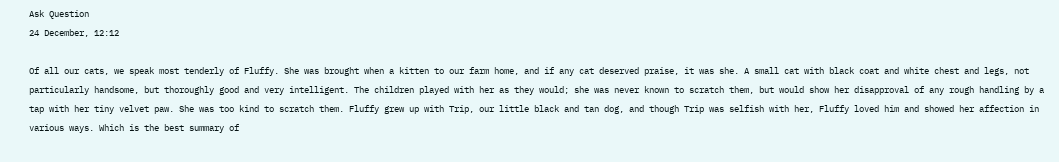Ask Question
24 December, 12:12

Of all our cats, we speak most tenderly of Fluffy. She was brought when a kitten to our farm home, and if any cat deserved praise, it was she. A small cat with black coat and white chest and legs, not particularly handsome, but thoroughly good and very intelligent. The children played with her as they would; she was never known to scratch them, but would show her disapproval of any rough handling by a tap with her tiny velvet paw. She was too kind to scratch them. Fluffy grew up with Trip, our little black and tan dog, and though Trip was selfish with her, Fluffy loved him and showed her affection in various ways. Which is the best summary of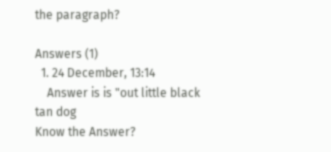the paragraph?

Answers (1)
  1. 24 December, 13:14
    Answer is is "out little black tan dog
Know the Answer?